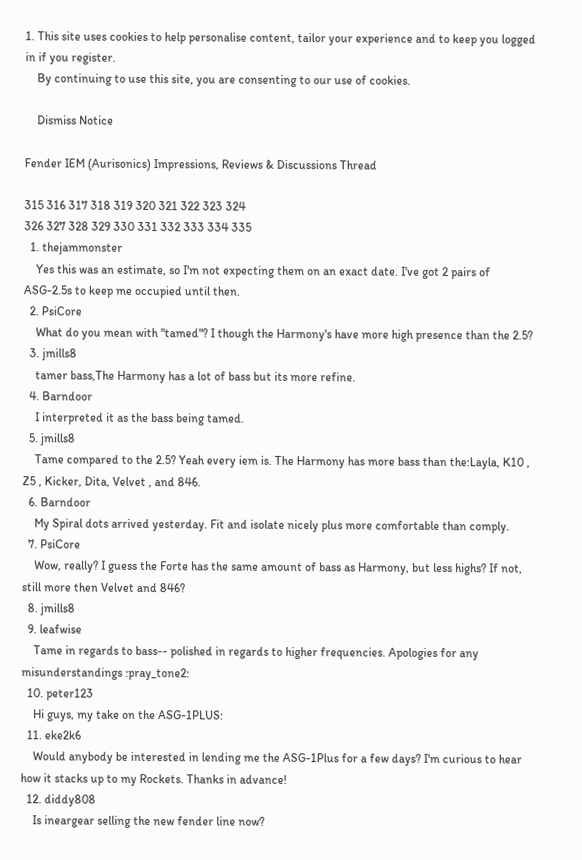1. This site uses cookies to help personalise content, tailor your experience and to keep you logged in if you register.
    By continuing to use this site, you are consenting to our use of cookies.

    Dismiss Notice

Fender IEM (Aurisonics) Impressions, Reviews & Discussions Thread

315 316 317 318 319 320 321 322 323 324
326 327 328 329 330 331 332 333 334 335
  1. thejammonster
    Yes this was an estimate, so I'm not expecting them on an exact date. I've got 2 pairs of ASG-2.5s to keep me occupied until then.
  2. PsiCore
    What do you mean with "tamed"? I though the Harmony's have more high presence than the 2.5?
  3. jmills8
    tamer bass,The Harmony has a lot of bass but its more refine.
  4. Barndoor
    I interpreted it as the bass being tamed.
  5. jmills8
    Tame compared to the 2.5? Yeah every iem is. The Harmony has more bass than the:Layla, K10 , Z5 , Kicker, Dita, Velvet , and 846.
  6. Barndoor
    My Spiral dots arrived yesterday. Fit and isolate nicely plus more comfortable than comply.
  7. PsiCore
    Wow, really? I guess the Forte has the same amount of bass as Harmony, but less highs? If not, still more then Velvet and 846?
  8. jmills8
  9. leafwise
    Tame in regards to bass-- polished in regards to higher frequencies. Apologies for any misunderstandings :pray_tone2:
  10. peter123
    Hi guys, my take on the ASG-1PLUS:
  11. eke2k6
    Would anybody be interested in lending me the ASG-1Plus for a few days? I'm curious to hear how it stacks up to my Rockets. Thanks in advance!
  12. diddy808
    Is ineargear selling the new fender line now?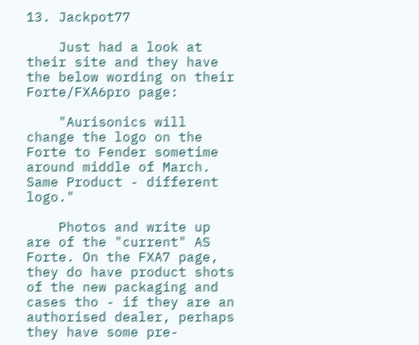13. Jackpot77

    Just had a look at their site and they have the below wording on their Forte/FXA6pro page:

    "Aurisonics will change the logo on the Forte to Fender sometime around middle of March. Same Product - different logo."

    Photos and write up are of the "current" AS Forte. On the FXA7 page, they do have product shots of the new packaging and cases tho - if they are an authorised dealer, perhaps they have some pre-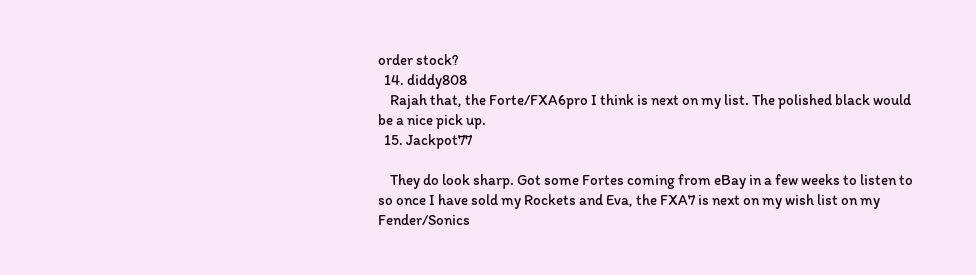order stock?
  14. diddy808
    Rajah that, the Forte/FXA6pro I think is next on my list. The polished black would be a nice pick up.
  15. Jackpot77

    They do look sharp. Got some Fortes coming from eBay in a few weeks to listen to so once I have sold my Rockets and Eva, the FXA7 is next on my wish list on my Fender/Sonics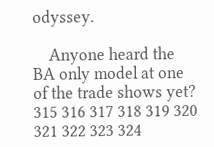odyssey.

    Anyone heard the BA only model at one of the trade shows yet?
315 316 317 318 319 320 321 322 323 324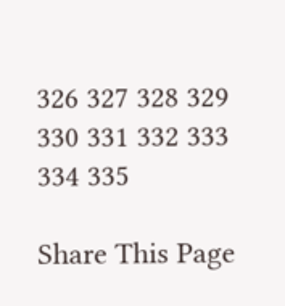326 327 328 329 330 331 332 333 334 335

Share This Page